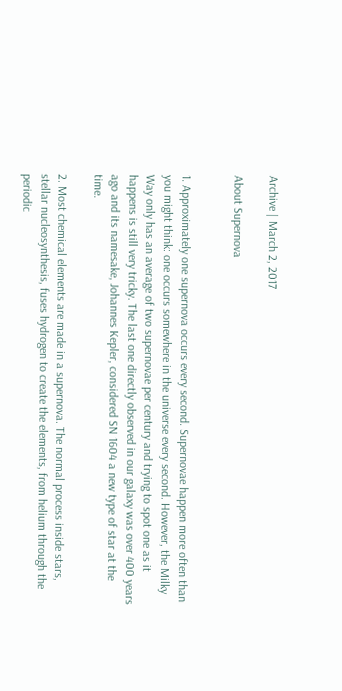Archive | March 2, 2017

About Supernova


1. Approximately one supernova occurs every second. Supernovae happen more often than you might think: one occurs somewhere in the universe every second. However, the Milky Way only has an average of two supernovae per century and trying to spot one as it happens is still very tricky. The last one directly observed in our galaxy was over 400 years ago and its namesake, Johannes Kepler, considered SN 1604 a new type of star at the time.

2. Most chemical elements are made in a supernova. The normal process inside stars, stellar nucleosynthesis, fuses hydrogen to create the elements, from helium through the periodic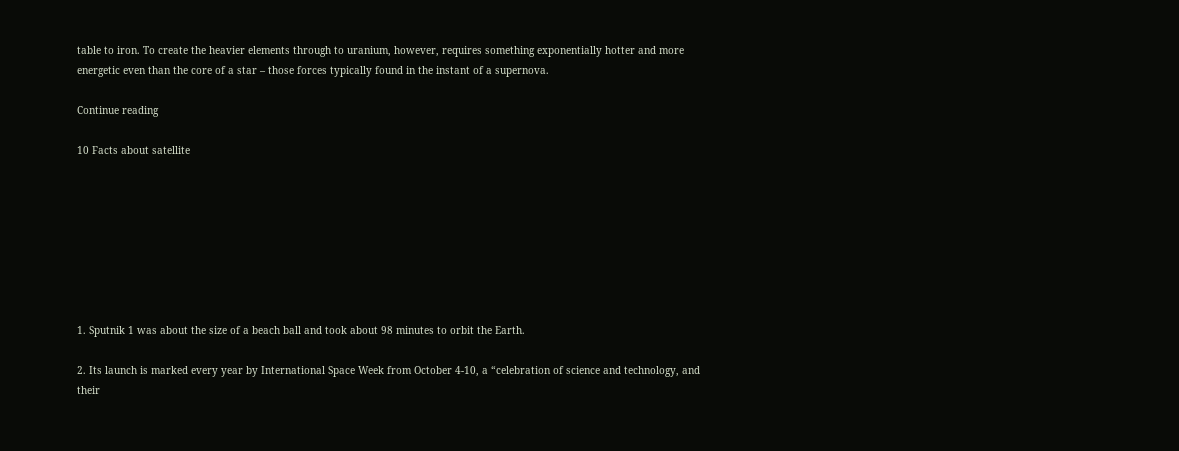table to iron. To create the heavier elements through to uranium, however, requires something exponentially hotter and more energetic even than the core of a star – those forces typically found in the instant of a supernova.

Continue reading

10 Facts about satellite








1. Sputnik 1 was about the size of a beach ball and took about 98 minutes to orbit the Earth.

2. Its launch is marked every year by International Space Week from October 4-10, a “celebration of science and technology, and their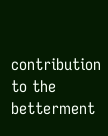contribution to the betterment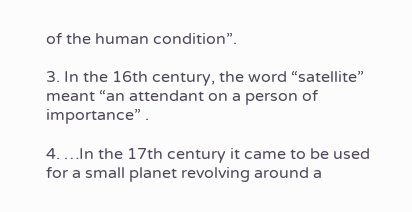of the human condition”.

3. In the 16th century, the word “satellite” meant “an attendant on a person of importance” .

4. …In the 17th century it came to be used for a small planet revolving around a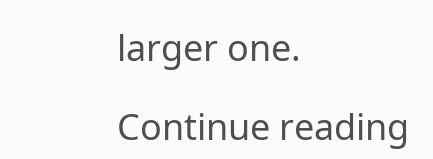larger one.

Continue reading